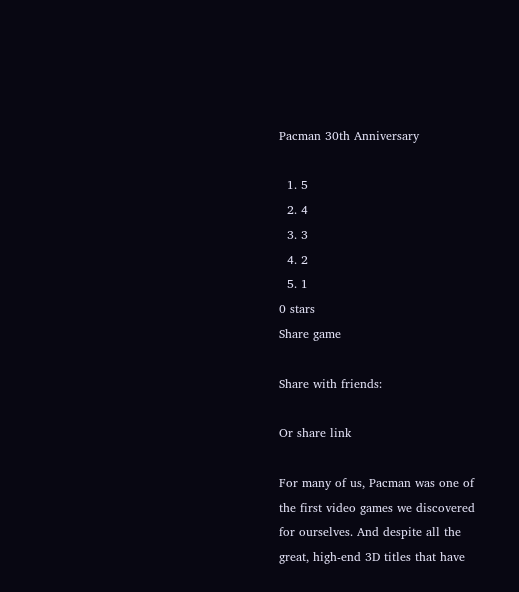Pacman 30th Anniversary

  1. 5
  2. 4
  3. 3
  4. 2
  5. 1
0 stars
Share game

Share with friends:

Or share link

For many of us, Pacman was one of the first video games we discovered for ourselves. And despite all the great, high-end 3D titles that have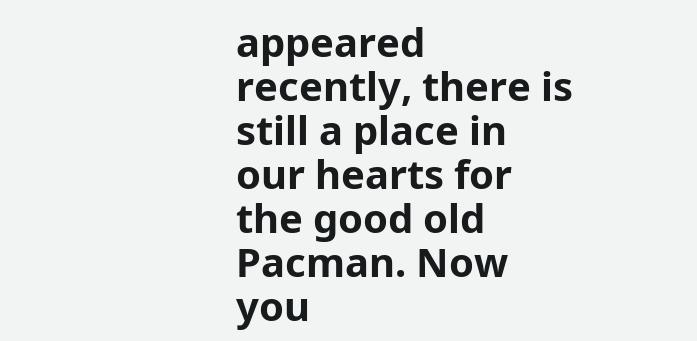appeared recently, there is still a place in our hearts for the good old Pacman. Now you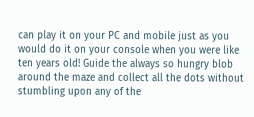can play it on your PC and mobile just as you would do it on your console when you were like ten years old! Guide the always so hungry blob around the maze and collect all the dots without stumbling upon any of the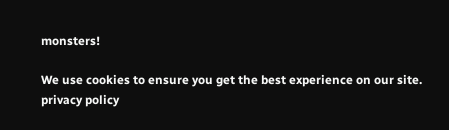monsters!

We use cookies to ensure you get the best experience on our site.  privacy policy